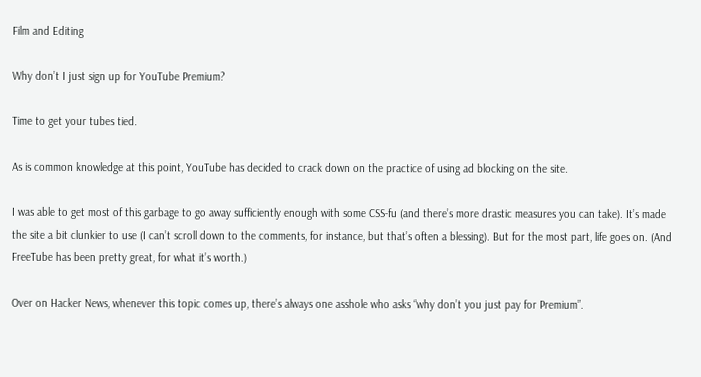Film and Editing

Why don’t I just sign up for YouTube Premium?

Time to get your tubes tied.

As is common knowledge at this point, YouTube has decided to crack down on the practice of using ad blocking on the site.

I was able to get most of this garbage to go away sufficiently enough with some CSS-fu (and there’s more drastic measures you can take). It’s made the site a bit clunkier to use (I can’t scroll down to the comments, for instance, but that’s often a blessing). But for the most part, life goes on. (And FreeTube has been pretty great, for what it’s worth.)

Over on Hacker News, whenever this topic comes up, there’s always one asshole who asks “why don’t you just pay for Premium”.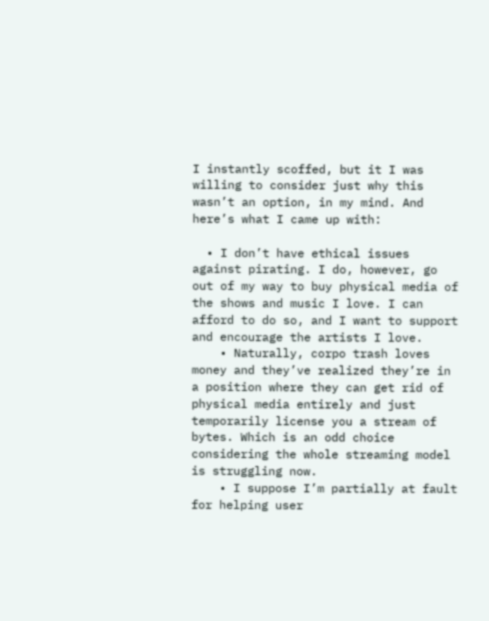I instantly scoffed, but it I was willing to consider just why this wasn’t an option, in my mind. And here’s what I came up with:

  • I don’t have ethical issues against pirating. I do, however, go out of my way to buy physical media of the shows and music I love. I can afford to do so, and I want to support and encourage the artists I love.
    • Naturally, corpo trash loves money and they’ve realized they’re in a position where they can get rid of physical media entirely and just temporarily license you a stream of bytes. Which is an odd choice considering the whole streaming model is struggling now.
    • I suppose I’m partially at fault for helping user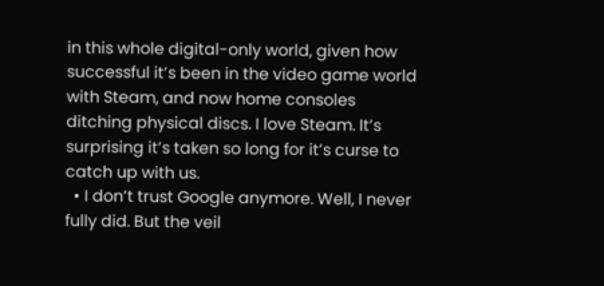in this whole digital-only world, given how successful it’s been in the video game world with Steam, and now home consoles ditching physical discs. I love Steam. It’s surprising it’s taken so long for it’s curse to catch up with us.
  • I don’t trust Google anymore. Well, I never fully did. But the veil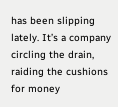has been slipping lately. It’s a company circling the drain, raiding the cushions for money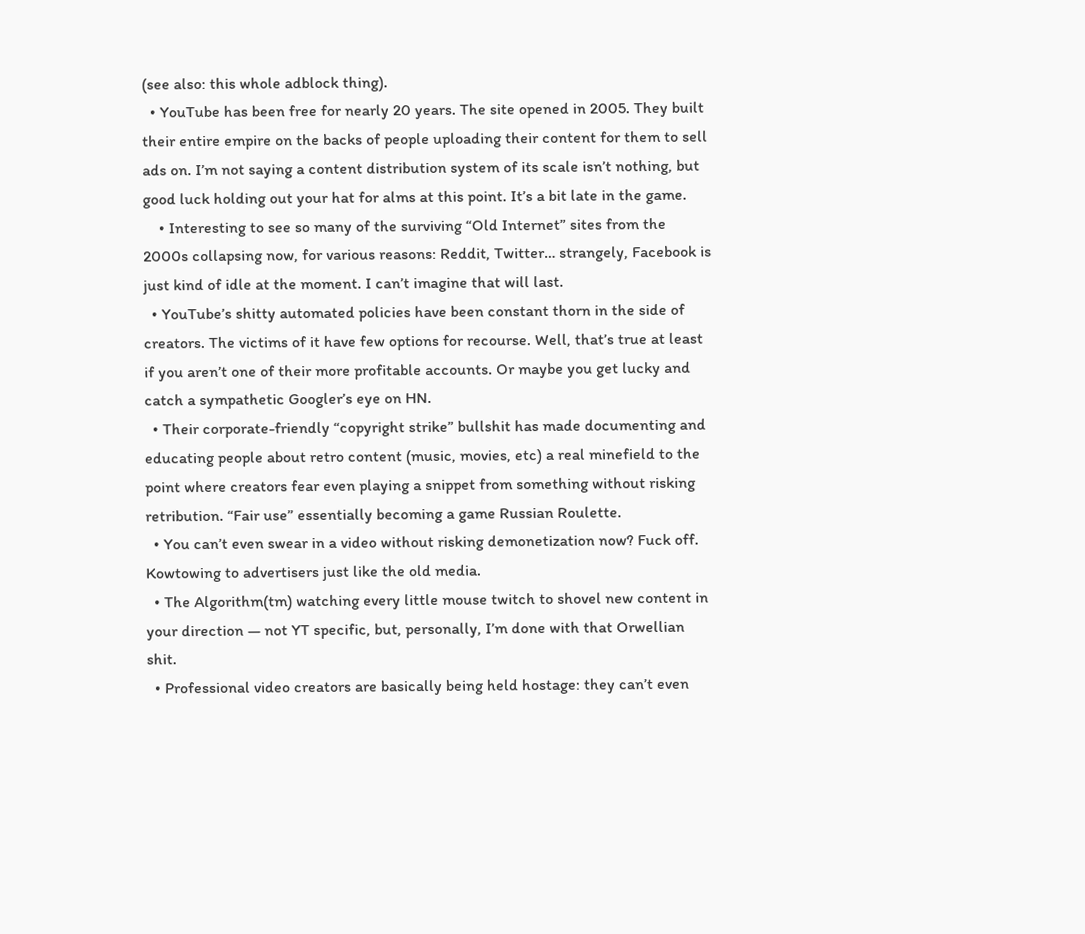(see also: this whole adblock thing).
  • YouTube has been free for nearly 20 years. The site opened in 2005. They built their entire empire on the backs of people uploading their content for them to sell ads on. I’m not saying a content distribution system of its scale isn’t nothing, but good luck holding out your hat for alms at this point. It’s a bit late in the game.
    • Interesting to see so many of the surviving “Old Internet” sites from the 2000s collapsing now, for various reasons: Reddit, Twitter… strangely, Facebook is just kind of idle at the moment. I can’t imagine that will last.
  • YouTube’s shitty automated policies have been constant thorn in the side of creators. The victims of it have few options for recourse. Well, that’s true at least if you aren’t one of their more profitable accounts. Or maybe you get lucky and catch a sympathetic Googler’s eye on HN.
  • Their corporate-friendly “copyright strike” bullshit has made documenting and educating people about retro content (music, movies, etc) a real minefield to the point where creators fear even playing a snippet from something without risking retribution. “Fair use” essentially becoming a game Russian Roulette.
  • You can’t even swear in a video without risking demonetization now? Fuck off. Kowtowing to advertisers just like the old media.
  • The Algorithm(tm) watching every little mouse twitch to shovel new content in your direction — not YT specific, but, personally, I’m done with that Orwellian shit.
  • Professional video creators are basically being held hostage: they can’t even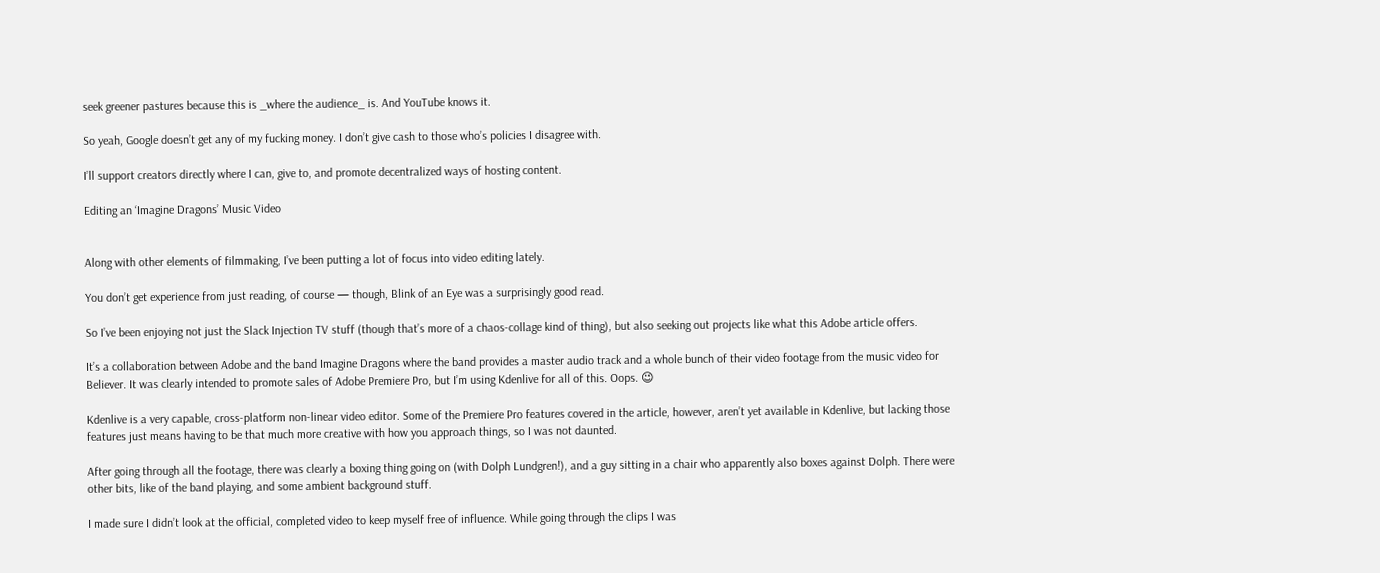seek greener pastures because this is _where the audience_ is. And YouTube knows it.

So yeah, Google doesn’t get any of my fucking money. I don’t give cash to those who’s policies I disagree with.

I’ll support creators directly where I can, give to, and promote decentralized ways of hosting content.

Editing an ‘Imagine Dragons’ Music Video


Along with other elements of filmmaking, I’ve been putting a lot of focus into video editing lately.

You don’t get experience from just reading, of course — though, Blink of an Eye was a surprisingly good read.

So I’ve been enjoying not just the Slack Injection TV stuff (though that’s more of a chaos-collage kind of thing), but also seeking out projects like what this Adobe article offers.

It’s a collaboration between Adobe and the band Imagine Dragons where the band provides a master audio track and a whole bunch of their video footage from the music video for Believer. It was clearly intended to promote sales of Adobe Premiere Pro, but I’m using Kdenlive for all of this. Oops. 😉

Kdenlive is a very capable, cross-platform non-linear video editor. Some of the Premiere Pro features covered in the article, however, aren’t yet available in Kdenlive, but lacking those features just means having to be that much more creative with how you approach things, so I was not daunted.

After going through all the footage, there was clearly a boxing thing going on (with Dolph Lundgren!), and a guy sitting in a chair who apparently also boxes against Dolph. There were other bits, like of the band playing, and some ambient background stuff.

I made sure I didn’t look at the official, completed video to keep myself free of influence. While going through the clips I was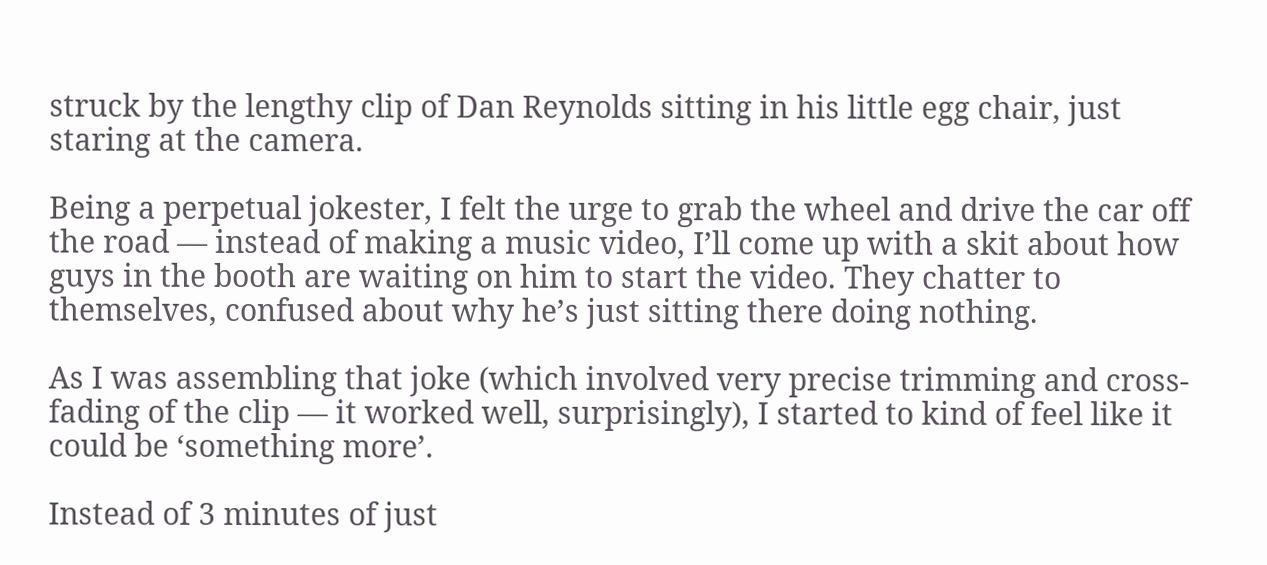struck by the lengthy clip of Dan Reynolds sitting in his little egg chair, just staring at the camera.

Being a perpetual jokester, I felt the urge to grab the wheel and drive the car off the road — instead of making a music video, I’ll come up with a skit about how guys in the booth are waiting on him to start the video. They chatter to themselves, confused about why he’s just sitting there doing nothing.

As I was assembling that joke (which involved very precise trimming and cross-fading of the clip — it worked well, surprisingly), I started to kind of feel like it could be ‘something more’.

Instead of 3 minutes of just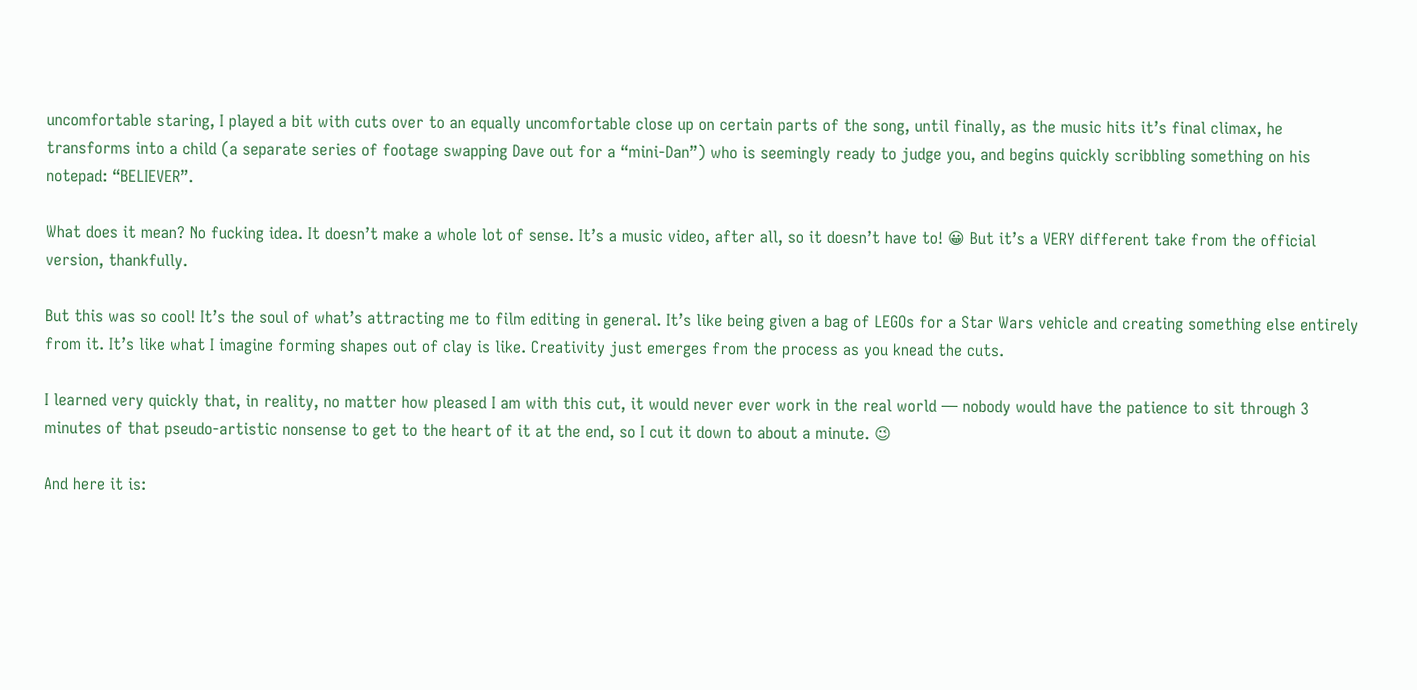uncomfortable staring, I played a bit with cuts over to an equally uncomfortable close up on certain parts of the song, until finally, as the music hits it’s final climax, he transforms into a child (a separate series of footage swapping Dave out for a “mini-Dan”) who is seemingly ready to judge you, and begins quickly scribbling something on his notepad: “BELIEVER”.

What does it mean? No fucking idea. It doesn’t make a whole lot of sense. It’s a music video, after all, so it doesn’t have to! 😀 But it’s a VERY different take from the official version, thankfully.

But this was so cool! It’s the soul of what’s attracting me to film editing in general. It’s like being given a bag of LEGOs for a Star Wars vehicle and creating something else entirely from it. It’s like what I imagine forming shapes out of clay is like. Creativity just emerges from the process as you knead the cuts.

I learned very quickly that, in reality, no matter how pleased I am with this cut, it would never ever work in the real world — nobody would have the patience to sit through 3 minutes of that pseudo-artistic nonsense to get to the heart of it at the end, so I cut it down to about a minute. 😉

And here it is: